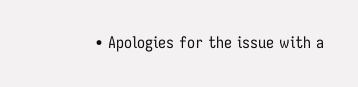• Apologies for the issue with a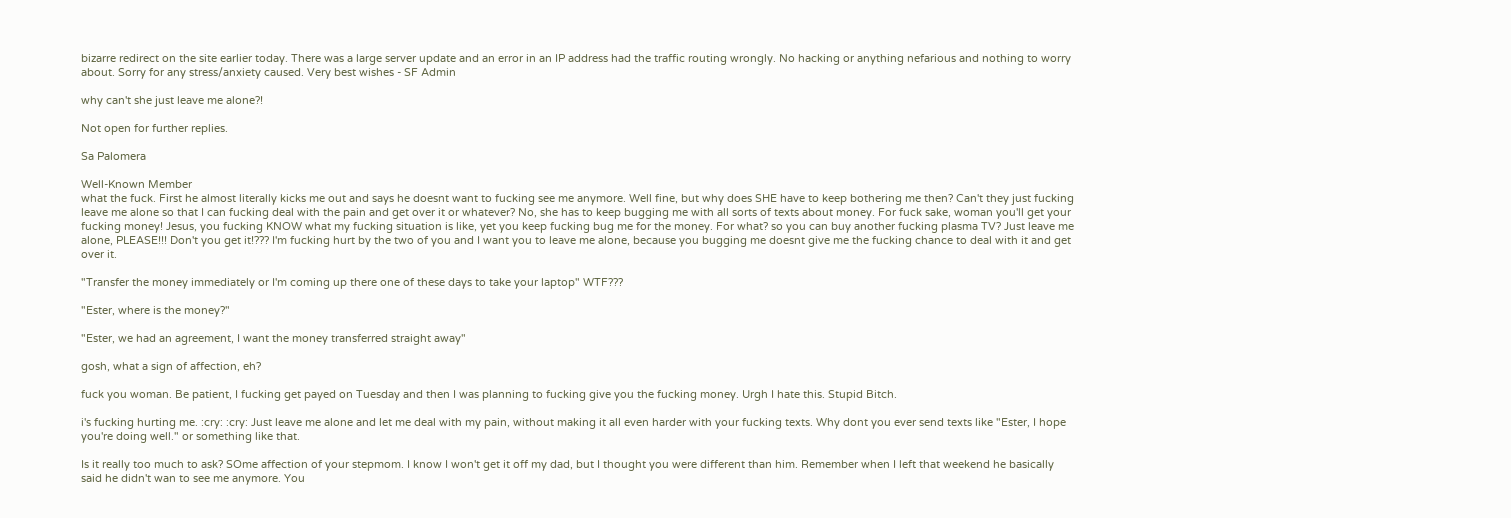bizarre redirect on the site earlier today. There was a large server update and an error in an IP address had the traffic routing wrongly. No hacking or anything nefarious and nothing to worry about. Sorry for any stress/anxiety caused. Very best wishes - SF Admin

why can't she just leave me alone?!

Not open for further replies.

Sa Palomera

Well-Known Member
what the fuck. First he almost literally kicks me out and says he doesnt want to fucking see me anymore. Well fine, but why does SHE have to keep bothering me then? Can't they just fucking leave me alone so that I can fucking deal with the pain and get over it or whatever? No, she has to keep bugging me with all sorts of texts about money. For fuck sake, woman you'll get your fucking money! Jesus, you fucking KNOW what my fucking situation is like, yet you keep fucking bug me for the money. For what? so you can buy another fucking plasma TV? Just leave me alone, PLEASE!!! Don't you get it!??? I'm fucking hurt by the two of you and I want you to leave me alone, because you bugging me doesnt give me the fucking chance to deal with it and get over it.

"Transfer the money immediately or I'm coming up there one of these days to take your laptop" WTF???

"Ester, where is the money?"

"Ester, we had an agreement, I want the money transferred straight away"

gosh, what a sign of affection, eh?

fuck you woman. Be patient, I fucking get payed on Tuesday and then I was planning to fucking give you the fucking money. Urgh I hate this. Stupid Bitch.

i's fucking hurting me. :cry: :cry: Just leave me alone and let me deal with my pain, without making it all even harder with your fucking texts. Why dont you ever send texts like "Ester, I hope you're doing well." or something like that.

Is it really too much to ask? SOme affection of your stepmom. I know I won't get it off my dad, but I thought you were different than him. Remember when I left that weekend he basically said he didn't wan to see me anymore. You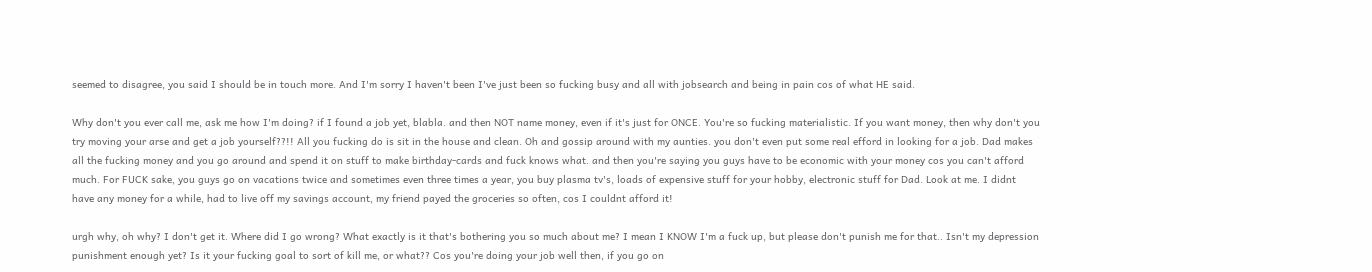seemed to disagree, you said I should be in touch more. And I'm sorry I haven't been I've just been so fucking busy and all with jobsearch and being in pain cos of what HE said.

Why don't you ever call me, ask me how I'm doing? if I found a job yet, blabla. and then NOT name money, even if it's just for ONCE. You're so fucking materialistic. If you want money, then why don't you try moving your arse and get a job yourself??!! All you fucking do is sit in the house and clean. Oh and gossip around with my aunties. you don't even put some real efford in looking for a job. Dad makes all the fucking money and you go around and spend it on stuff to make birthday-cards and fuck knows what. and then you're saying you guys have to be economic with your money cos you can't afford much. For FUCK sake, you guys go on vacations twice and sometimes even three times a year, you buy plasma tv's, loads of expensive stuff for your hobby, electronic stuff for Dad. Look at me. I didnt have any money for a while, had to live off my savings account, my friend payed the groceries so often, cos I couldnt afford it!

urgh why, oh why? I don't get it. Where did I go wrong? What exactly is it that's bothering you so much about me? I mean I KNOW I'm a fuck up, but please don't punish me for that.. Isn't my depression punishment enough yet? Is it your fucking goal to sort of kill me, or what?? Cos you're doing your job well then, if you go on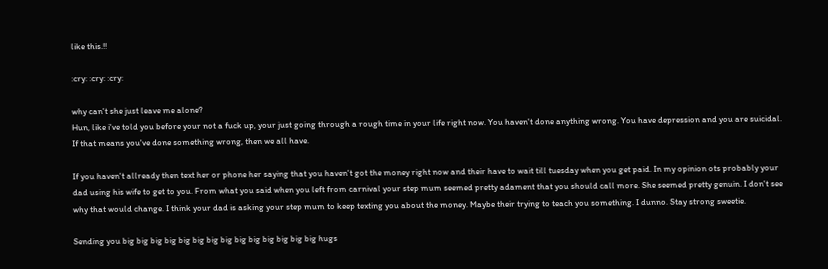like this.!!

:cry: :cry: :cry:

why can't she just leave me alone?
Hun, like i've told you before your not a fuck up, your just going through a rough time in your life right now. You haven't done anything wrong. You have depression and you are suicidal. If that means you've done something wrong, then we all have.

If you haven't allready then text her or phone her saying that you haven't got the money right now and their have to wait till tuesday when you get paid. In my opinion ots probably your dad using his wife to get to you. From what you said when you left from carnival your step mum seemed pretty adament that you should call more. She seemed pretty genuin. I don't see why that would change. I think your dad is asking your step mum to keep texting you about the money. Maybe their trying to teach you something. I dunno. Stay strong sweetie.

Sending you big big big big big big big big big big big big big big hugs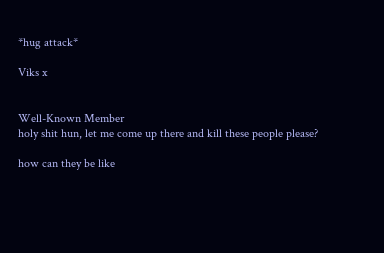*hug attack*

Viks x


Well-Known Member
holy shit hun, let me come up there and kill these people please?

how can they be like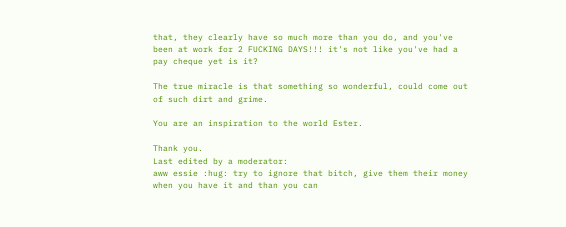that, they clearly have so much more than you do, and you've been at work for 2 FUCKING DAYS!!! it's not like you've had a pay cheque yet is it?

The true miracle is that something so wonderful, could come out of such dirt and grime.

You are an inspiration to the world Ester.

Thank you.
Last edited by a moderator:
aww essie :hug: try to ignore that bitch, give them their money when you have it and than you can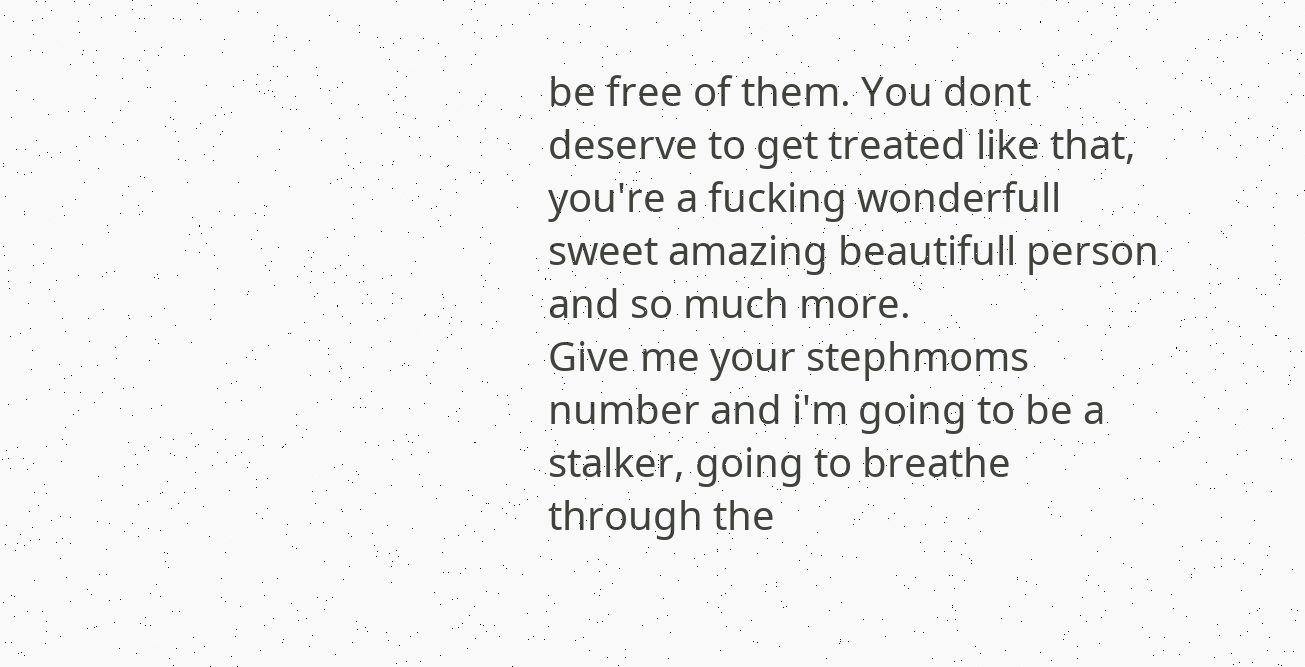be free of them. You dont deserve to get treated like that, you're a fucking wonderfull sweet amazing beautifull person and so much more.
Give me your stephmoms number and i'm going to be a stalker, going to breathe through the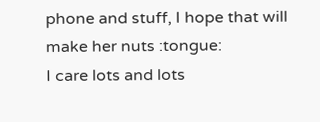phone and stuff, I hope that will make her nuts :tongue:
I care lots and lots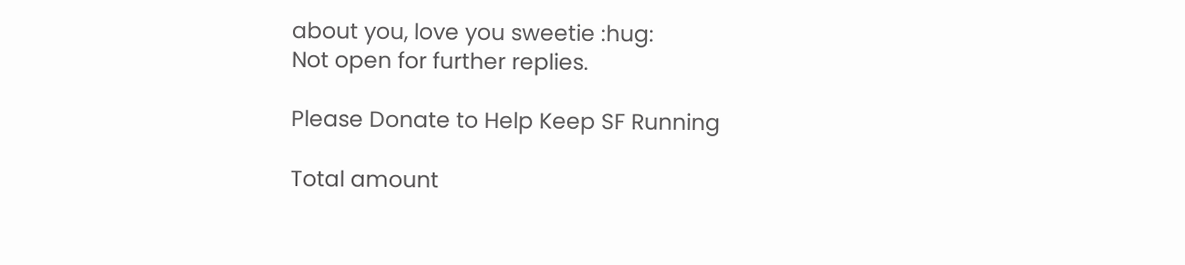about you, love you sweetie :hug:
Not open for further replies.

Please Donate to Help Keep SF Running

Total amount